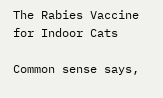The Rabies Vaccine for Indoor Cats

Common sense says,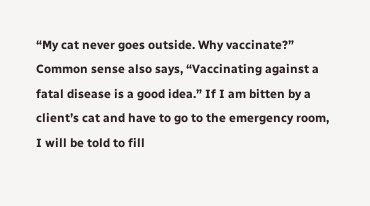“My cat never goes outside. Why vaccinate?” Common sense also says, “Vaccinating against a fatal disease is a good idea.” If I am bitten by a client’s cat and have to go to the emergency room, I will be told to fill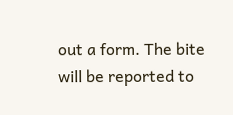out a form. The bite will be reported to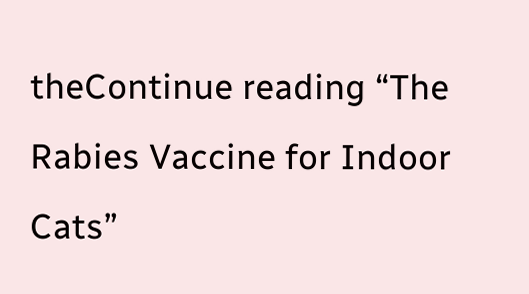theContinue reading “The Rabies Vaccine for Indoor Cats”